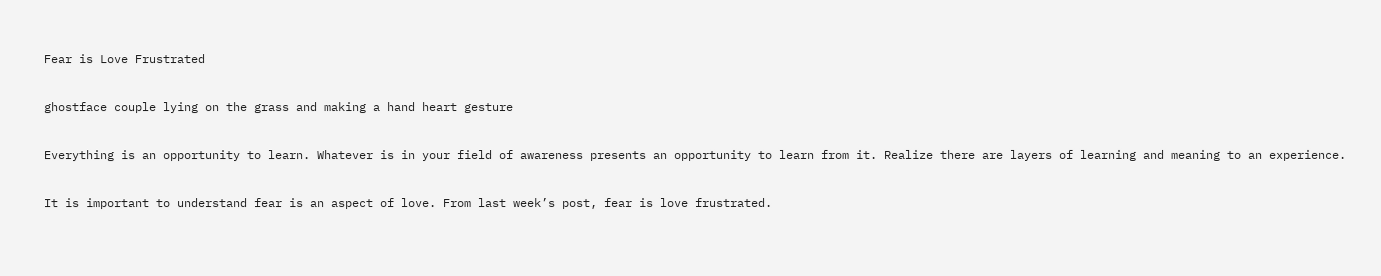Fear is Love Frustrated

ghostface couple lying on the grass and making a hand heart gesture

Everything is an opportunity to learn. Whatever is in your field of awareness presents an opportunity to learn from it. Realize there are layers of learning and meaning to an experience.

It is important to understand fear is an aspect of love. From last week’s post, fear is love frustrated.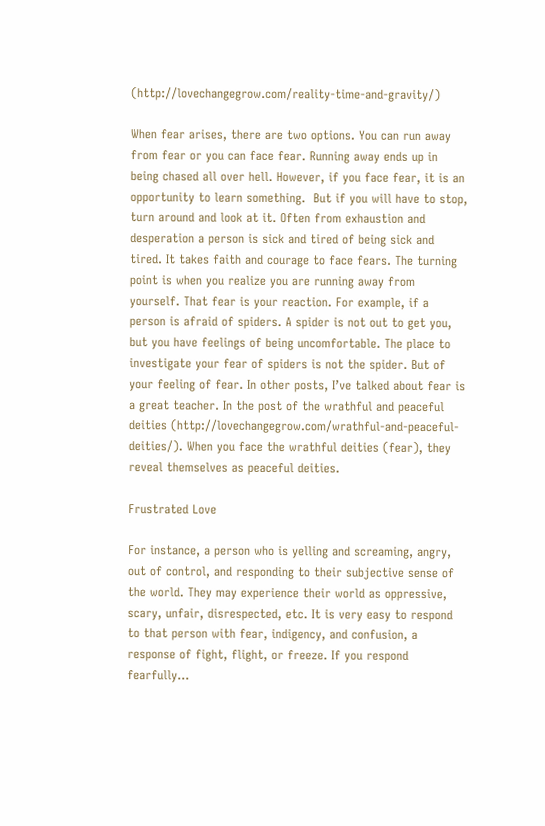(http://lovechangegrow.com/reality-time-and-gravity/)

When fear arises, there are two options. You can run away from fear or you can face fear. Running away ends up in being chased all over hell. However, if you face fear, it is an opportunity to learn something.  But if you will have to stop, turn around and look at it. Often from exhaustion and desperation a person is sick and tired of being sick and tired. It takes faith and courage to face fears. The turning point is when you realize you are running away from yourself. That fear is your reaction. For example, if a person is afraid of spiders. A spider is not out to get you, but you have feelings of being uncomfortable. The place to investigate your fear of spiders is not the spider. But of your feeling of fear. In other posts, I’ve talked about fear is a great teacher. In the post of the wrathful and peaceful deities (http://lovechangegrow.com/wrathful-and-peaceful-deities/). When you face the wrathful deities (fear), they reveal themselves as peaceful deities.

Frustrated Love

For instance, a person who is yelling and screaming, angry, out of control, and responding to their subjective sense of the world. They may experience their world as oppressive, scary, unfair, disrespected, etc. It is very easy to respond to that person with fear, indigency, and confusion, a response of fight, flight, or freeze. If you respond fearfully…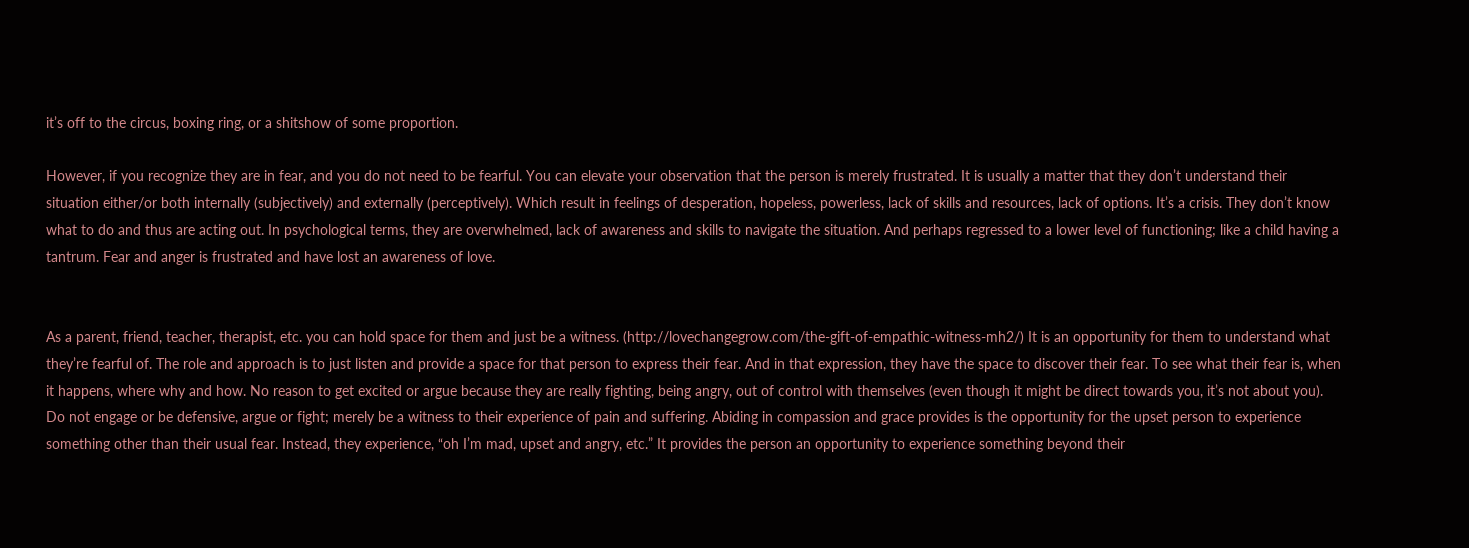it’s off to the circus, boxing ring, or a shitshow of some proportion.

However, if you recognize they are in fear, and you do not need to be fearful. You can elevate your observation that the person is merely frustrated. It is usually a matter that they don’t understand their situation either/or both internally (subjectively) and externally (perceptively). Which result in feelings of desperation, hopeless, powerless, lack of skills and resources, lack of options. It’s a crisis. They don’t know what to do and thus are acting out. In psychological terms, they are overwhelmed, lack of awareness and skills to navigate the situation. And perhaps regressed to a lower level of functioning; like a child having a tantrum. Fear and anger is frustrated and have lost an awareness of love.


As a parent, friend, teacher, therapist, etc. you can hold space for them and just be a witness. (http://lovechangegrow.com/the-gift-of-empathic-witness-mh2/) It is an opportunity for them to understand what they’re fearful of. The role and approach is to just listen and provide a space for that person to express their fear. And in that expression, they have the space to discover their fear. To see what their fear is, when it happens, where why and how. No reason to get excited or argue because they are really fighting, being angry, out of control with themselves (even though it might be direct towards you, it’s not about you). Do not engage or be defensive, argue or fight; merely be a witness to their experience of pain and suffering. Abiding in compassion and grace provides is the opportunity for the upset person to experience something other than their usual fear. Instead, they experience, “oh I’m mad, upset and angry, etc.” It provides the person an opportunity to experience something beyond their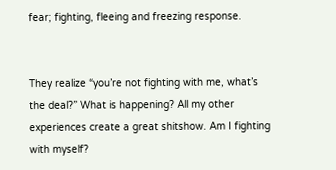fear; fighting, fleeing and freezing response.


They realize “you’re not fighting with me, what’s the deal?” What is happening? All my other experiences create a great shitshow. Am I fighting with myself?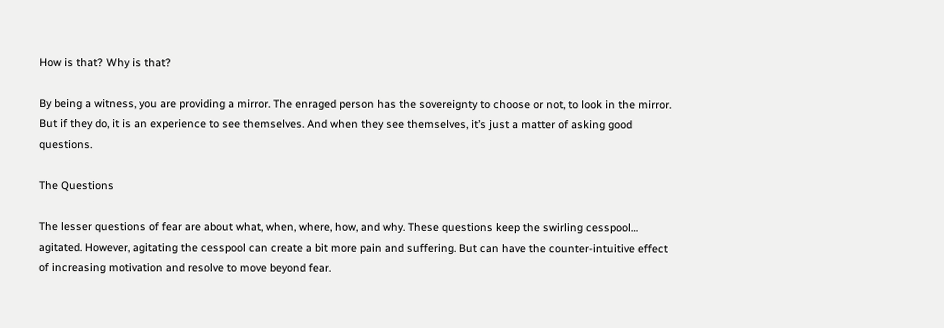How is that? Why is that?

By being a witness, you are providing a mirror. The enraged person has the sovereignty to choose or not, to look in the mirror. But if they do, it is an experience to see themselves. And when they see themselves, it’s just a matter of asking good questions.

The Questions

The lesser questions of fear are about what, when, where, how, and why. These questions keep the swirling cesspool… agitated. However, agitating the cesspool can create a bit more pain and suffering. But can have the counter-intuitive effect of increasing motivation and resolve to move beyond fear.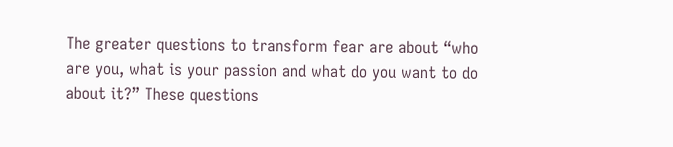The greater questions to transform fear are about “who are you, what is your passion and what do you want to do about it?” These questions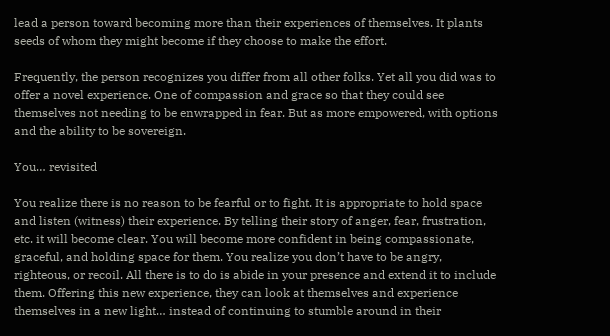lead a person toward becoming more than their experiences of themselves. It plants seeds of whom they might become if they choose to make the effort.

Frequently, the person recognizes you differ from all other folks. Yet all you did was to offer a novel experience. One of compassion and grace so that they could see themselves not needing to be enwrapped in fear. But as more empowered, with options and the ability to be sovereign.

You… revisited

You realize there is no reason to be fearful or to fight. It is appropriate to hold space and listen (witness) their experience. By telling their story of anger, fear, frustration, etc. it will become clear. You will become more confident in being compassionate, graceful, and holding space for them. You realize you don’t have to be angry, righteous, or recoil. All there is to do is abide in your presence and extend it to include them. Offering this new experience, they can look at themselves and experience themselves in a new light… instead of continuing to stumble around in their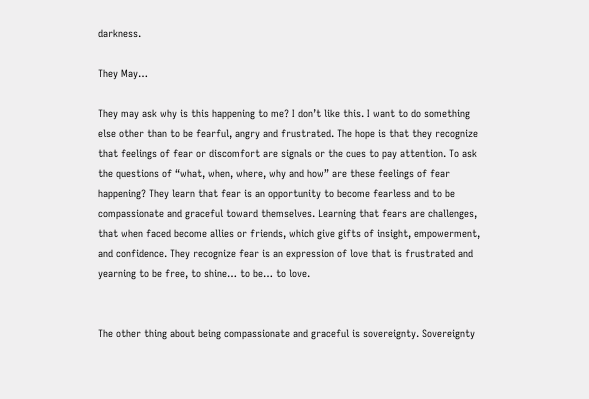darkness.

They May…

They may ask why is this happening to me? I don’t like this. I want to do something else other than to be fearful, angry and frustrated. The hope is that they recognize that feelings of fear or discomfort are signals or the cues to pay attention. To ask the questions of “what, when, where, why and how” are these feelings of fear happening? They learn that fear is an opportunity to become fearless and to be compassionate and graceful toward themselves. Learning that fears are challenges, that when faced become allies or friends, which give gifts of insight, empowerment, and confidence. They recognize fear is an expression of love that is frustrated and yearning to be free, to shine… to be… to love.


The other thing about being compassionate and graceful is sovereignty. Sovereignty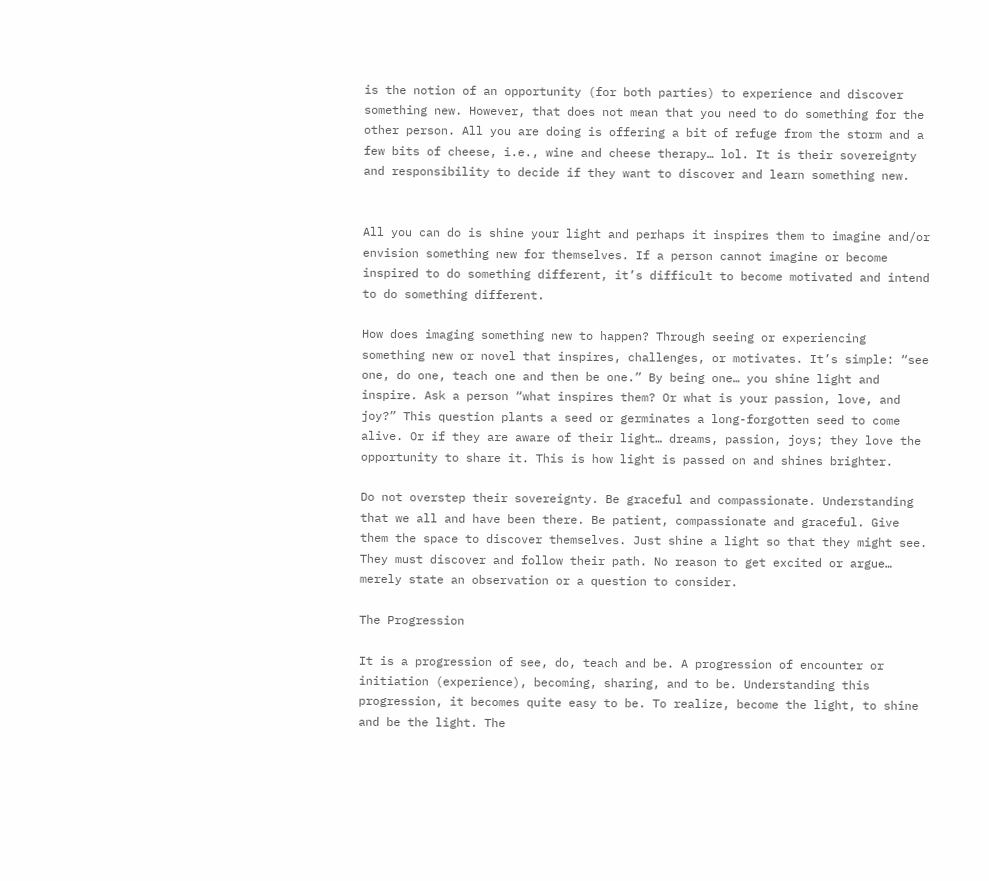is the notion of an opportunity (for both parties) to experience and discover something new. However, that does not mean that you need to do something for the other person. All you are doing is offering a bit of refuge from the storm and a few bits of cheese, i.e., wine and cheese therapy… lol. It is their sovereignty and responsibility to decide if they want to discover and learn something new.


All you can do is shine your light and perhaps it inspires them to imagine and/or envision something new for themselves. If a person cannot imagine or become inspired to do something different, it’s difficult to become motivated and intend to do something different.

How does imaging something new to happen? Through seeing or experiencing something new or novel that inspires, challenges, or motivates. It’s simple: “see one, do one, teach one and then be one.” By being one… you shine light and inspire. Ask a person “what inspires them? Or what is your passion, love, and joy?” This question plants a seed or germinates a long-forgotten seed to come alive. Or if they are aware of their light… dreams, passion, joys; they love the opportunity to share it. This is how light is passed on and shines brighter.

Do not overstep their sovereignty. Be graceful and compassionate. Understanding that we all and have been there. Be patient, compassionate and graceful. Give them the space to discover themselves. Just shine a light so that they might see. They must discover and follow their path. No reason to get excited or argue… merely state an observation or a question to consider.

The Progression

It is a progression of see, do, teach and be. A progression of encounter or initiation (experience), becoming, sharing, and to be. Understanding this progression, it becomes quite easy to be. To realize, become the light, to shine and be the light. The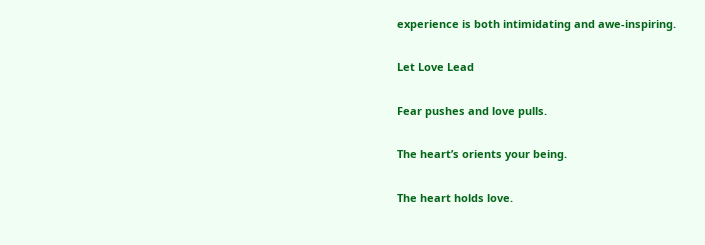experience is both intimidating and awe-inspiring.

Let Love Lead

Fear pushes and love pulls.

The heart’s orients your being.

The heart holds love.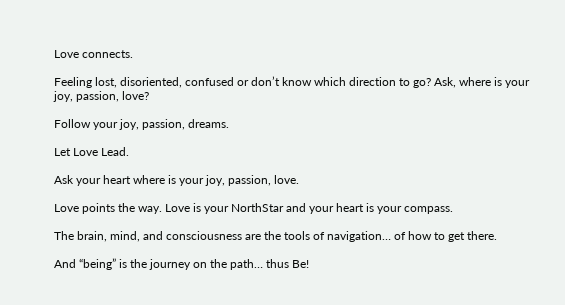Love connects.

Feeling lost, disoriented, confused or don’t know which direction to go? Ask, where is your joy, passion, love?

Follow your joy, passion, dreams.

Let Love Lead.

Ask your heart where is your joy, passion, love.

Love points the way. Love is your NorthStar and your heart is your compass.

The brain, mind, and consciousness are the tools of navigation… of how to get there.

And “being” is the journey on the path… thus Be!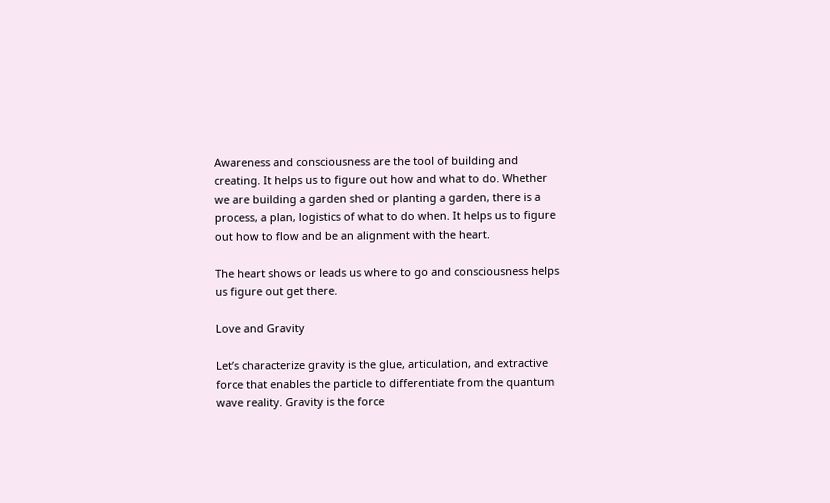Awareness and consciousness are the tool of building and creating. It helps us to figure out how and what to do. Whether we are building a garden shed or planting a garden, there is a process, a plan, logistics of what to do when. It helps us to figure out how to flow and be an alignment with the heart.

The heart shows or leads us where to go and consciousness helps us figure out get there.

Love and Gravity

Let’s characterize gravity is the glue, articulation, and extractive force that enables the particle to differentiate from the quantum wave reality. Gravity is the force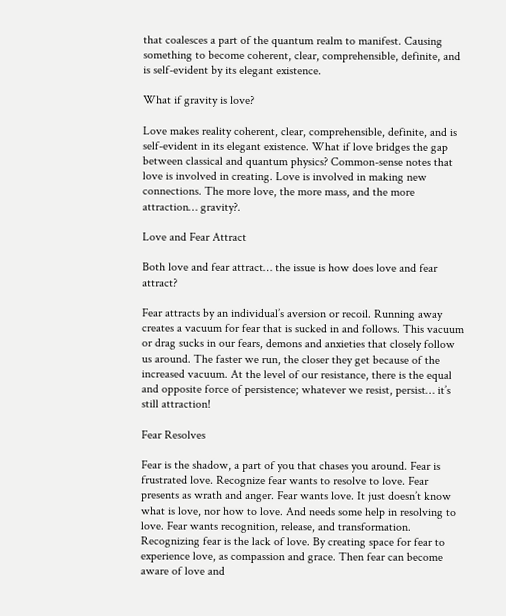that coalesces a part of the quantum realm to manifest. Causing something to become coherent, clear, comprehensible, definite, and is self-evident by its elegant existence.

What if gravity is love?

Love makes reality coherent, clear, comprehensible, definite, and is self-evident in its elegant existence. What if love bridges the gap between classical and quantum physics? Common-sense notes that love is involved in creating. Love is involved in making new connections. The more love, the more mass, and the more attraction… gravity?.

Love and Fear Attract

Both love and fear attract… the issue is how does love and fear attract?

Fear attracts by an individual’s aversion or recoil. Running away creates a vacuum for fear that is sucked in and follows. This vacuum or drag sucks in our fears, demons and anxieties that closely follow us around. The faster we run, the closer they get because of the increased vacuum. At the level of our resistance, there is the equal and opposite force of persistence; whatever we resist, persist… it’s still attraction!

Fear Resolves

Fear is the shadow, a part of you that chases you around. Fear is frustrated love. Recognize fear wants to resolve to love. Fear presents as wrath and anger. Fear wants love. It just doesn’t know what is love, nor how to love. And needs some help in resolving to love. Fear wants recognition, release, and transformation. Recognizing fear is the lack of love. By creating space for fear to experience love, as compassion and grace. Then fear can become aware of love and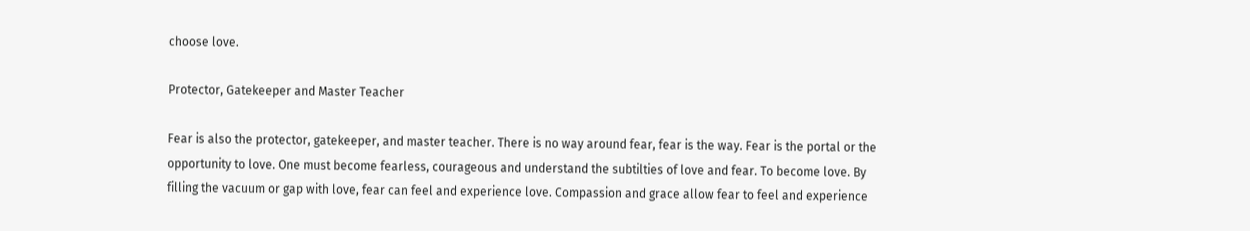choose love.

Protector, Gatekeeper and Master Teacher

Fear is also the protector, gatekeeper, and master teacher. There is no way around fear, fear is the way. Fear is the portal or the opportunity to love. One must become fearless, courageous and understand the subtilties of love and fear. To become love. By filling the vacuum or gap with love, fear can feel and experience love. Compassion and grace allow fear to feel and experience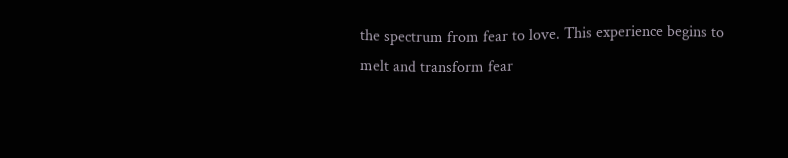the spectrum from fear to love. This experience begins to melt and transform fear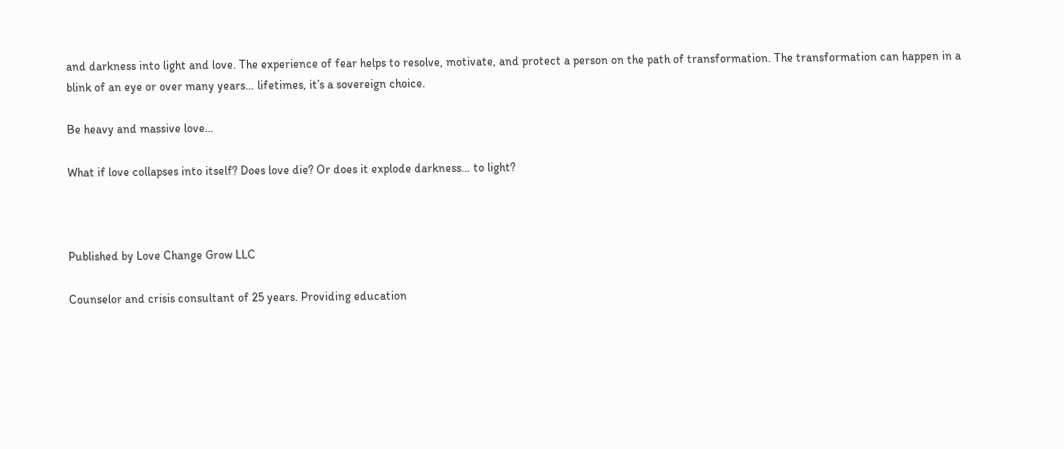and darkness into light and love. The experience of fear helps to resolve, motivate, and protect a person on the path of transformation. The transformation can happen in a blink of an eye or over many years… lifetimes, it’s a sovereign choice.

Be heavy and massive love…

What if love collapses into itself? Does love die? Or does it explode darkness… to light?



Published by Love Change Grow LLC

Counselor and crisis consultant of 25 years. Providing education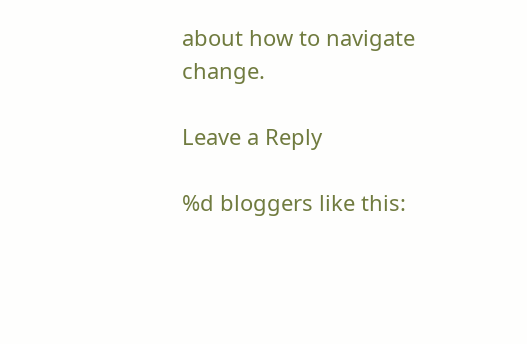about how to navigate change.

Leave a Reply

%d bloggers like this: